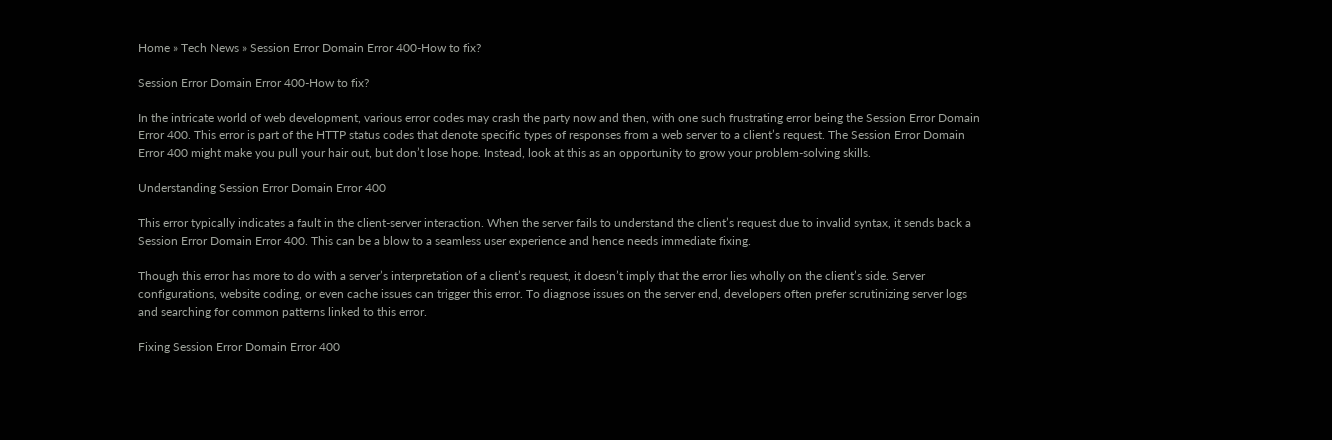Home » Tech News » Session Error Domain Error 400-How to fix?

Session Error Domain Error 400-How to fix?

In the intricate world of web development, various error codes may crash the party now and then, with one such frustrating error being the Session Error Domain Error 400. This error is part of the HTTP status codes that denote specific types of responses from a web server to a client’s request. The Session Error Domain Error 400 might make you pull your hair out, but don’t lose hope. Instead, look at this as an opportunity to grow your problem-solving skills.

Understanding Session Error Domain Error 400

This error typically indicates a fault in the client-server interaction. When the server fails to understand the client’s request due to invalid syntax, it sends back a Session Error Domain Error 400. This can be a blow to a seamless user experience and hence needs immediate fixing.

Though this error has more to do with a server’s interpretation of a client’s request, it doesn’t imply that the error lies wholly on the client’s side. Server configurations, website coding, or even cache issues can trigger this error. To diagnose issues on the server end, developers often prefer scrutinizing server logs and searching for common patterns linked to this error.

Fixing Session Error Domain Error 400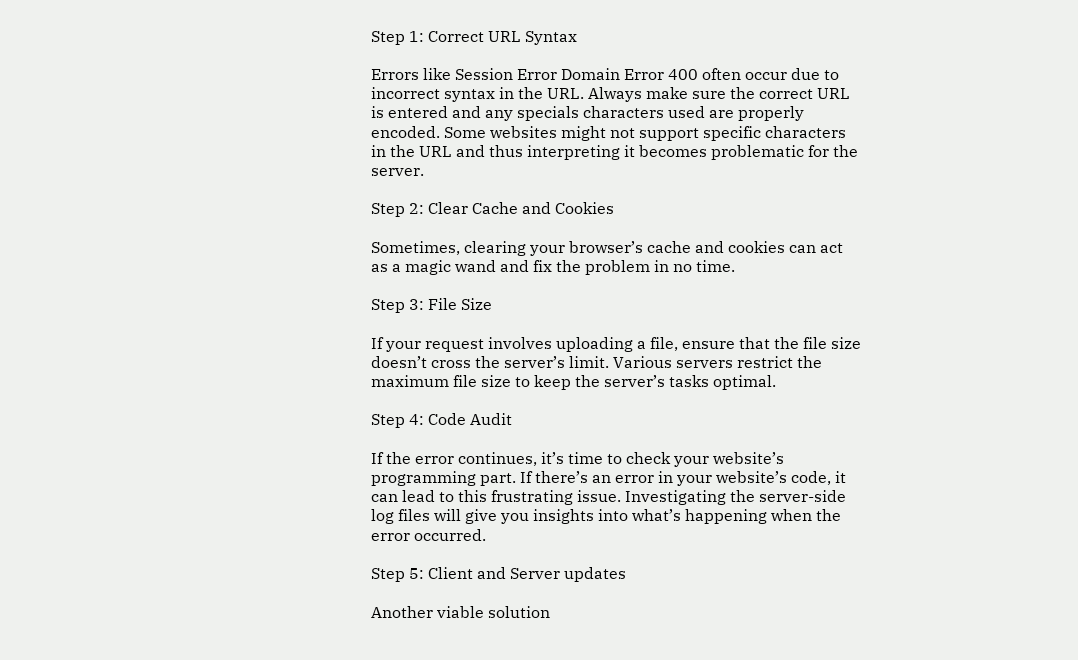Step 1: Correct URL Syntax

Errors like Session Error Domain Error 400 often occur due to incorrect syntax in the URL. Always make sure the correct URL is entered and any specials characters used are properly encoded. Some websites might not support specific characters in the URL and thus interpreting it becomes problematic for the server.

Step 2: Clear Cache and Cookies

Sometimes, clearing your browser’s cache and cookies can act as a magic wand and fix the problem in no time.

Step 3: File Size

If your request involves uploading a file, ensure that the file size doesn’t cross the server’s limit. Various servers restrict the maximum file size to keep the server’s tasks optimal.

Step 4: Code Audit

If the error continues, it’s time to check your website’s programming part. If there’s an error in your website’s code, it can lead to this frustrating issue. Investigating the server-side log files will give you insights into what’s happening when the error occurred.

Step 5: Client and Server updates

Another viable solution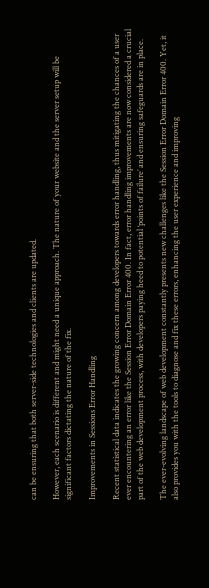can be ensuring that both server-side technologies and clients are updated.

However, each scenario is different and might need a unique approach. The nature of your website and the server setup will be significant factors dictating the nature of the fix.

Improvements in Sessions Error Handling

Recent statistical data indicates the growing concern among developers towards error handling, thus mitigating the chances of a user ever encountering an error like the Session Error Domain Error 400. In fact, error handling improvements are now considered a crucial part of the web development process, with developers paying heed to potential ‘points of failure’ and ensuring safeguards are in place.

The ever-evolving landscape of web development constantly presents new challenges like the Session Error Domain Error 400. Yet, it also provides you with the tools to diagnose and fix these errors, enhancing the user experience and improving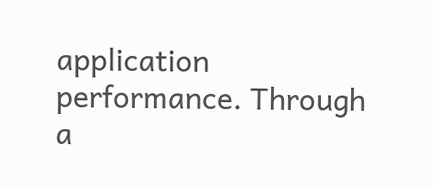application performance. Through a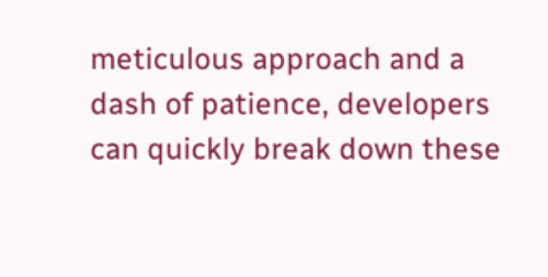meticulous approach and a dash of patience, developers can quickly break down these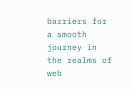barriers for a smooth journey in the realms of web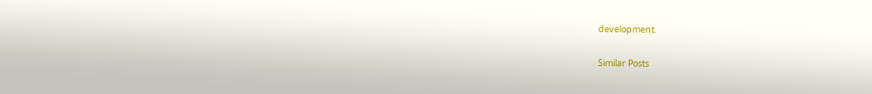development.

Similar Posts